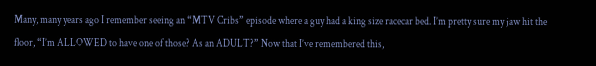Many, many years ago I remember seeing an “MTV Cribs” episode where a guy had a king size racecar bed. I’m pretty sure my jaw hit the floor, “I’m ALLOWED to have one of those? As an ADULT?” Now that I’ve remembered this,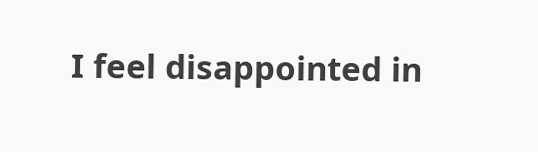I feel disappointed in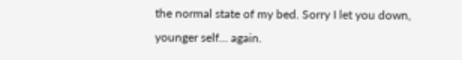the normal state of my bed. Sorry I let you down, younger self… again.